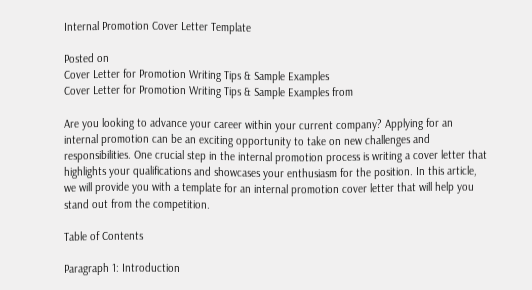Internal Promotion Cover Letter Template

Posted on
Cover Letter for Promotion Writing Tips & Sample Examples
Cover Letter for Promotion Writing Tips & Sample Examples from

Are you looking to advance your career within your current company? Applying for an internal promotion can be an exciting opportunity to take on new challenges and responsibilities. One crucial step in the internal promotion process is writing a cover letter that highlights your qualifications and showcases your enthusiasm for the position. In this article, we will provide you with a template for an internal promotion cover letter that will help you stand out from the competition.

Table of Contents

Paragraph 1: Introduction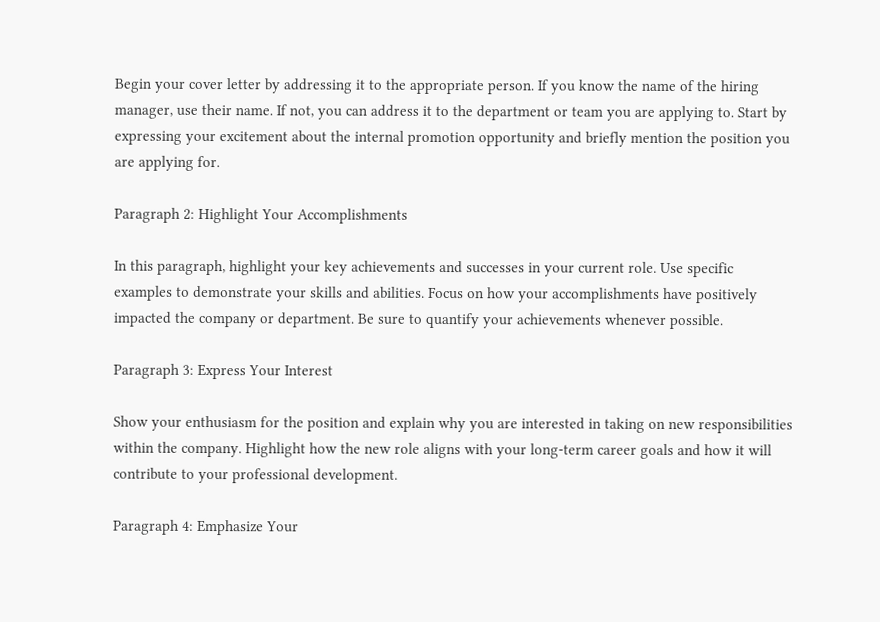Begin your cover letter by addressing it to the appropriate person. If you know the name of the hiring manager, use their name. If not, you can address it to the department or team you are applying to. Start by expressing your excitement about the internal promotion opportunity and briefly mention the position you are applying for.

Paragraph 2: Highlight Your Accomplishments

In this paragraph, highlight your key achievements and successes in your current role. Use specific examples to demonstrate your skills and abilities. Focus on how your accomplishments have positively impacted the company or department. Be sure to quantify your achievements whenever possible.

Paragraph 3: Express Your Interest

Show your enthusiasm for the position and explain why you are interested in taking on new responsibilities within the company. Highlight how the new role aligns with your long-term career goals and how it will contribute to your professional development.

Paragraph 4: Emphasize Your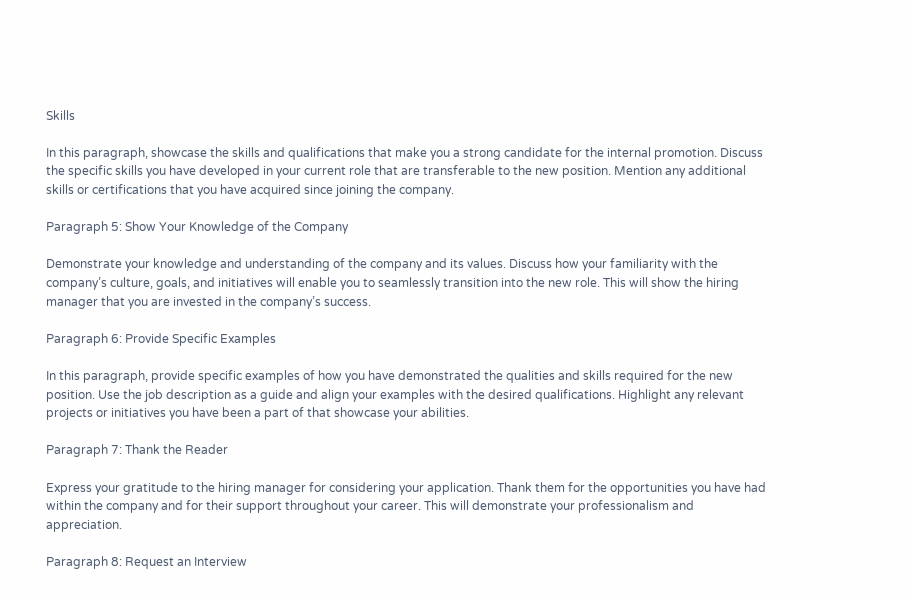Skills

In this paragraph, showcase the skills and qualifications that make you a strong candidate for the internal promotion. Discuss the specific skills you have developed in your current role that are transferable to the new position. Mention any additional skills or certifications that you have acquired since joining the company.

Paragraph 5: Show Your Knowledge of the Company

Demonstrate your knowledge and understanding of the company and its values. Discuss how your familiarity with the company’s culture, goals, and initiatives will enable you to seamlessly transition into the new role. This will show the hiring manager that you are invested in the company’s success.

Paragraph 6: Provide Specific Examples

In this paragraph, provide specific examples of how you have demonstrated the qualities and skills required for the new position. Use the job description as a guide and align your examples with the desired qualifications. Highlight any relevant projects or initiatives you have been a part of that showcase your abilities.

Paragraph 7: Thank the Reader

Express your gratitude to the hiring manager for considering your application. Thank them for the opportunities you have had within the company and for their support throughout your career. This will demonstrate your professionalism and appreciation.

Paragraph 8: Request an Interview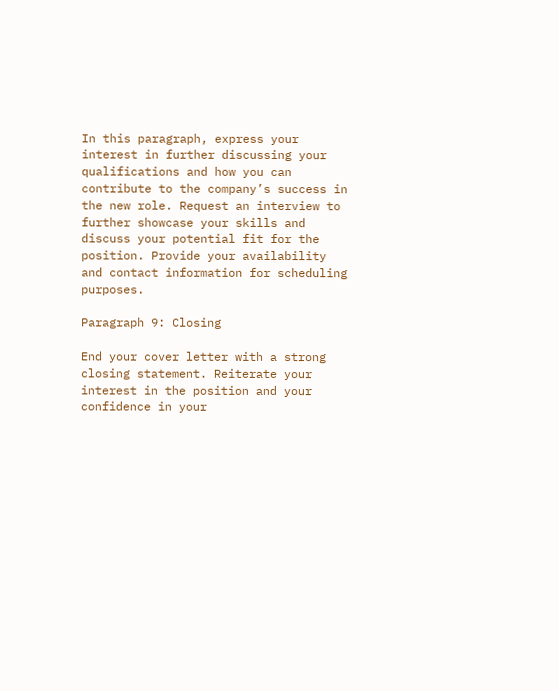In this paragraph, express your interest in further discussing your qualifications and how you can contribute to the company’s success in the new role. Request an interview to further showcase your skills and discuss your potential fit for the position. Provide your availability and contact information for scheduling purposes.

Paragraph 9: Closing

End your cover letter with a strong closing statement. Reiterate your interest in the position and your confidence in your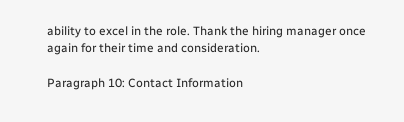ability to excel in the role. Thank the hiring manager once again for their time and consideration.

Paragraph 10: Contact Information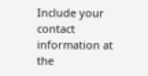Include your contact information at the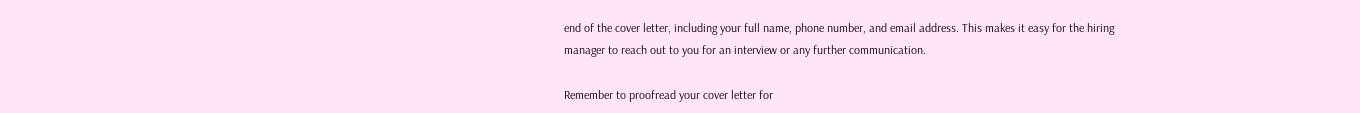end of the cover letter, including your full name, phone number, and email address. This makes it easy for the hiring manager to reach out to you for an interview or any further communication.

Remember to proofread your cover letter for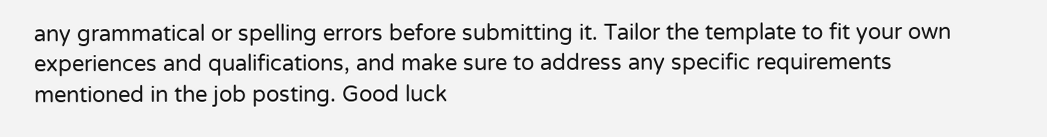any grammatical or spelling errors before submitting it. Tailor the template to fit your own experiences and qualifications, and make sure to address any specific requirements mentioned in the job posting. Good luck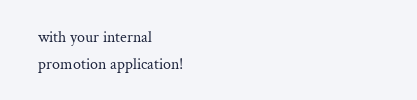with your internal promotion application!